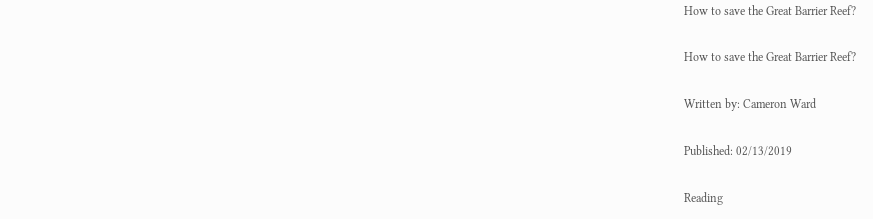How to save the Great Barrier Reef?

How to save the Great Barrier Reef?

Written by: Cameron Ward

Published: 02/13/2019

Reading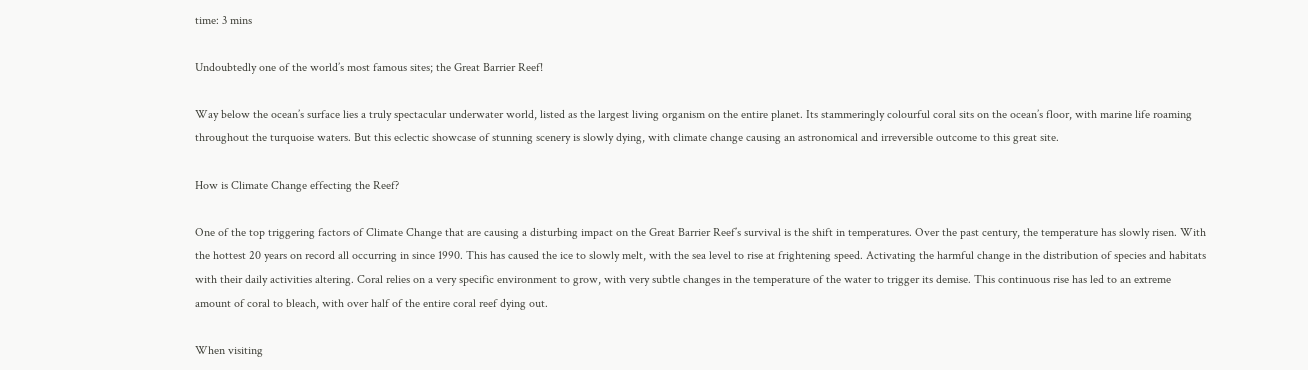time: 3 mins

Undoubtedly one of the world’s most famous sites; the Great Barrier Reef!

Way below the ocean’s surface lies a truly spectacular underwater world, listed as the largest living organism on the entire planet. Its stammeringly colourful coral sits on the ocean’s floor, with marine life roaming throughout the turquoise waters. But this eclectic showcase of stunning scenery is slowly dying, with climate change causing an astronomical and irreversible outcome to this great site.

How is Climate Change effecting the Reef?

One of the top triggering factors of Climate Change that are causing a disturbing impact on the Great Barrier Reef’s survival is the shift in temperatures. Over the past century, the temperature has slowly risen. With the hottest 20 years on record all occurring in since 1990. This has caused the ice to slowly melt, with the sea level to rise at frightening speed. Activating the harmful change in the distribution of species and habitats with their daily activities altering. Coral relies on a very specific environment to grow, with very subtle changes in the temperature of the water to trigger its demise. This continuous rise has led to an extreme amount of coral to bleach, with over half of the entire coral reef dying out.

When visiting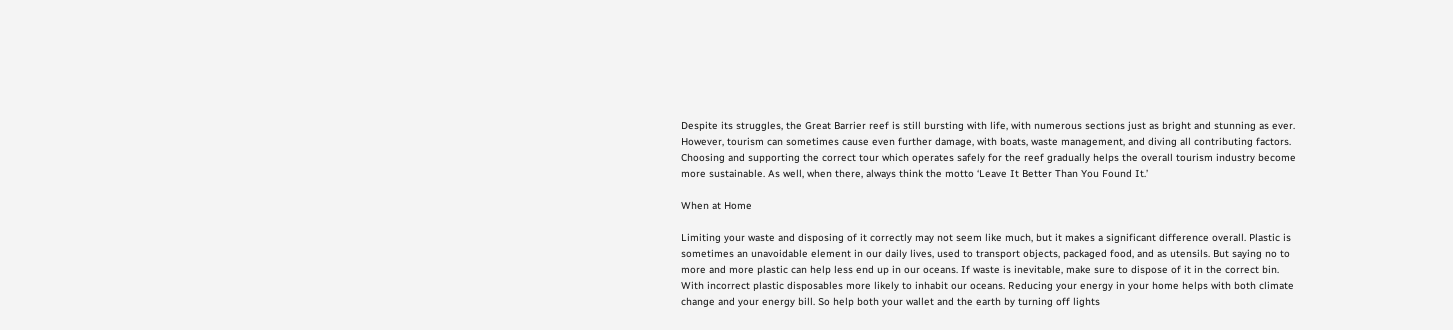Despite its struggles, the Great Barrier reef is still bursting with life, with numerous sections just as bright and stunning as ever. However, tourism can sometimes cause even further damage, with boats, waste management, and diving all contributing factors. Choosing and supporting the correct tour which operates safely for the reef gradually helps the overall tourism industry become more sustainable. As well, when there, always think the motto ‘Leave It Better Than You Found It.’

When at Home

Limiting your waste and disposing of it correctly may not seem like much, but it makes a significant difference overall. Plastic is sometimes an unavoidable element in our daily lives, used to transport objects, packaged food, and as utensils. But saying no to more and more plastic can help less end up in our oceans. If waste is inevitable, make sure to dispose of it in the correct bin. With incorrect plastic disposables more likely to inhabit our oceans. Reducing your energy in your home helps with both climate change and your energy bill. So help both your wallet and the earth by turning off lights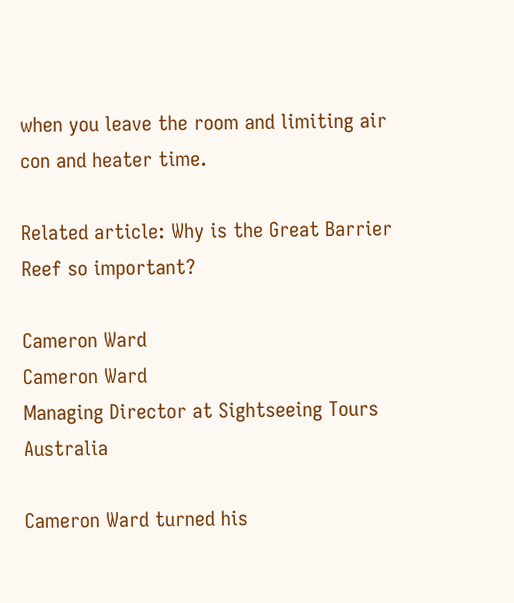when you leave the room and limiting air con and heater time.

Related article: Why is the Great Barrier Reef so important?

Cameron Ward
Cameron Ward
Managing Director at Sightseeing Tours Australia

Cameron Ward turned his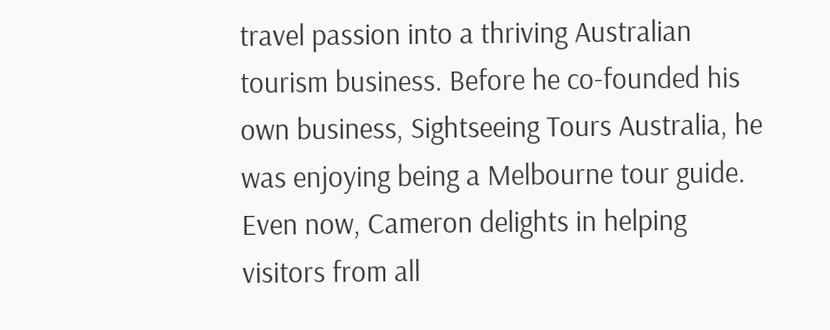travel passion into a thriving Australian tourism business. Before he co-founded his own business, Sightseeing Tours Australia, he was enjoying being a Melbourne tour guide. Even now, Cameron delights in helping visitors from all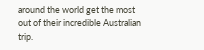around the world get the most out of their incredible Australian trip.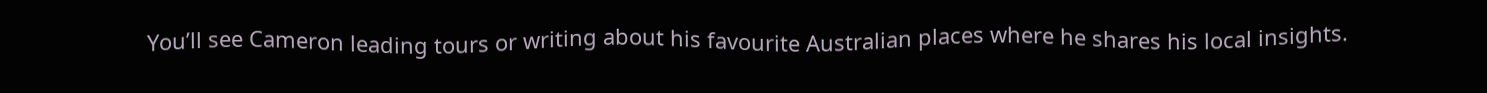You’ll see Cameron leading tours or writing about his favourite Australian places where he shares his local insights.